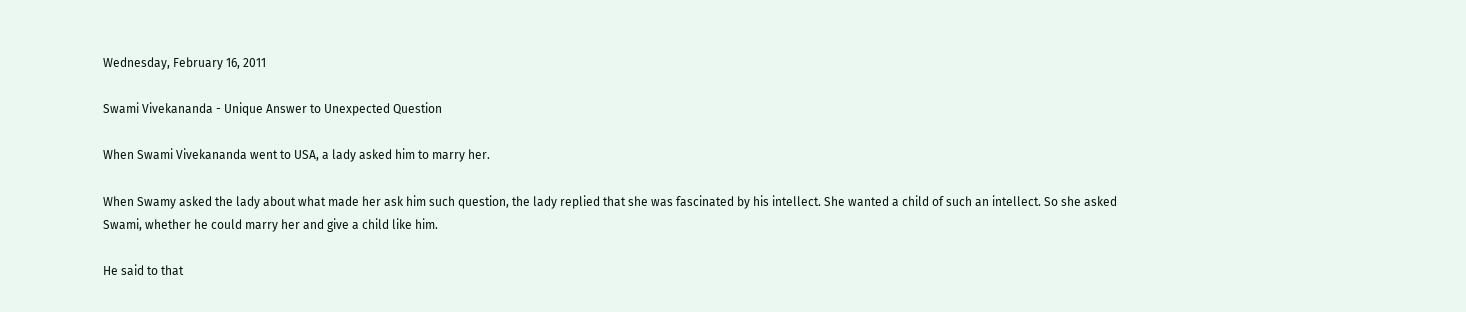Wednesday, February 16, 2011

Swami Vivekananda - Unique Answer to Unexpected Question

When Swami Vivekananda went to USA, a lady asked him to marry her.

When Swamy asked the lady about what made her ask him such question, the lady replied that she was fascinated by his intellect. She wanted a child of such an intellect. So she asked Swami, whether he could marry her and give a child like him.

He said to that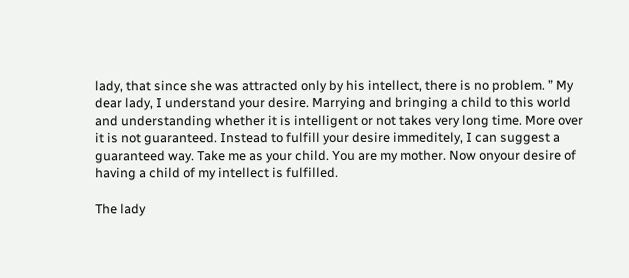lady, that since she was attracted only by his intellect, there is no problem. ” My dear lady, I understand your desire. Marrying and bringing a child to this world and understanding whether it is intelligent or not takes very long time. More over it is not guaranteed. Instead to fulfill your desire immeditely, I can suggest a guaranteed way. Take me as your child. You are my mother. Now onyour desire of having a child of my intellect is fulfilled.

The lady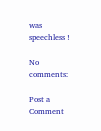was speechless !

No comments:

Post a Comment